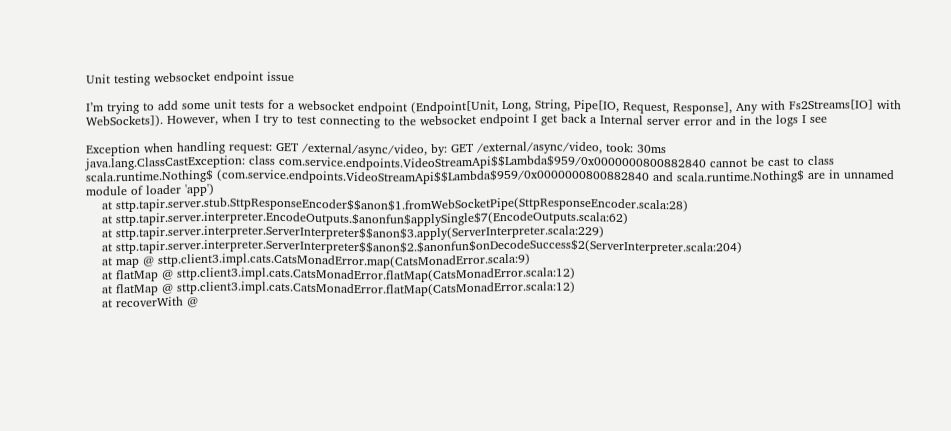Unit testing websocket endpoint issue

I’m trying to add some unit tests for a websocket endpoint (Endpoint[Unit, Long, String, Pipe[IO, Request, Response], Any with Fs2Streams[IO] with WebSockets]). However, when I try to test connecting to the websocket endpoint I get back a Internal server error and in the logs I see

Exception when handling request: GET /external/async/video, by: GET /external/async/video, took: 30ms
java.lang.ClassCastException: class com.service.endpoints.VideoStreamApi$$Lambda$959/0x0000000800882840 cannot be cast to class scala.runtime.Nothing$ (com.service.endpoints.VideoStreamApi$$Lambda$959/0x0000000800882840 and scala.runtime.Nothing$ are in unnamed module of loader 'app')
    at sttp.tapir.server.stub.SttpResponseEncoder$$anon$1.fromWebSocketPipe(SttpResponseEncoder.scala:28)
    at sttp.tapir.server.interpreter.EncodeOutputs.$anonfun$applySingle$7(EncodeOutputs.scala:62)
    at sttp.tapir.server.interpreter.ServerInterpreter$$anon$3.apply(ServerInterpreter.scala:229)
    at sttp.tapir.server.interpreter.ServerInterpreter$$anon$2.$anonfun$onDecodeSuccess$2(ServerInterpreter.scala:204)
    at map @ sttp.client3.impl.cats.CatsMonadError.map(CatsMonadError.scala:9)
    at flatMap @ sttp.client3.impl.cats.CatsMonadError.flatMap(CatsMonadError.scala:12)
    at flatMap @ sttp.client3.impl.cats.CatsMonadError.flatMap(CatsMonadError.scala:12)
    at recoverWith @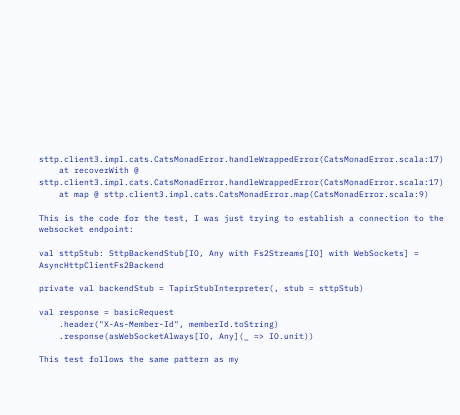sttp.client3.impl.cats.CatsMonadError.handleWrappedError(CatsMonadError.scala:17)
    at recoverWith @ sttp.client3.impl.cats.CatsMonadError.handleWrappedError(CatsMonadError.scala:17)
    at map @ sttp.client3.impl.cats.CatsMonadError.map(CatsMonadError.scala:9)

This is the code for the test, I was just trying to establish a connection to the websocket endpoint:

val sttpStub: SttpBackendStub[IO, Any with Fs2Streams[IO] with WebSockets] = AsyncHttpClientFs2Backend

private val backendStub = TapirStubInterpreter(, stub = sttpStub)

val response = basicRequest
    .header("X-As-Member-Id", memberId.toString)
    .response(asWebSocketAlways[IO, Any](_ => IO.unit))

This test follows the same pattern as my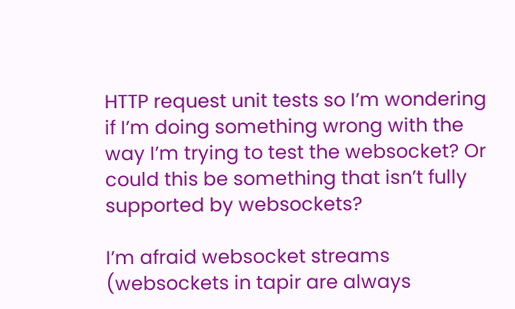HTTP request unit tests so I’m wondering if I’m doing something wrong with the way I’m trying to test the websocket? Or could this be something that isn’t fully supported by websockets?

I’m afraid websocket streams (websockets in tapir are always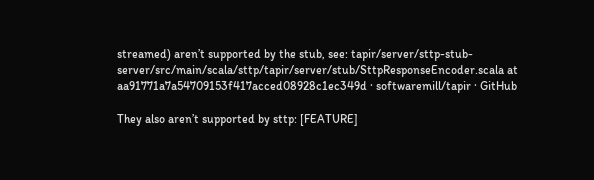streamed) aren’t supported by the stub, see: tapir/server/sttp-stub-server/src/main/scala/sttp/tapir/server/stub/SttpResponseEncoder.scala at aa91771a7a54709153f417acced08928c1ec349d · softwaremill/tapir · GitHub

They also aren’t supported by sttp: [FEATURE]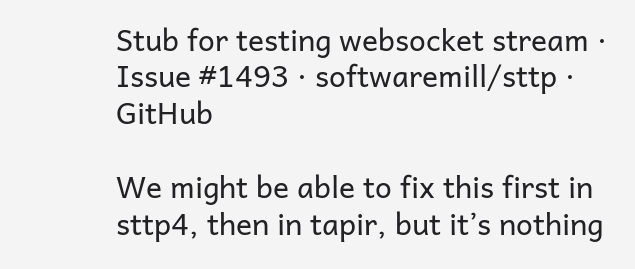Stub for testing websocket stream · Issue #1493 · softwaremill/sttp · GitHub

We might be able to fix this first in sttp4, then in tapir, but it’s nothing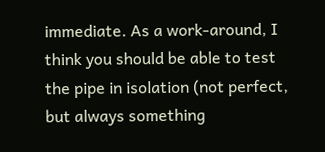immediate. As a work-around, I think you should be able to test the pipe in isolation (not perfect, but always something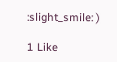:slight_smile: )

1 Like